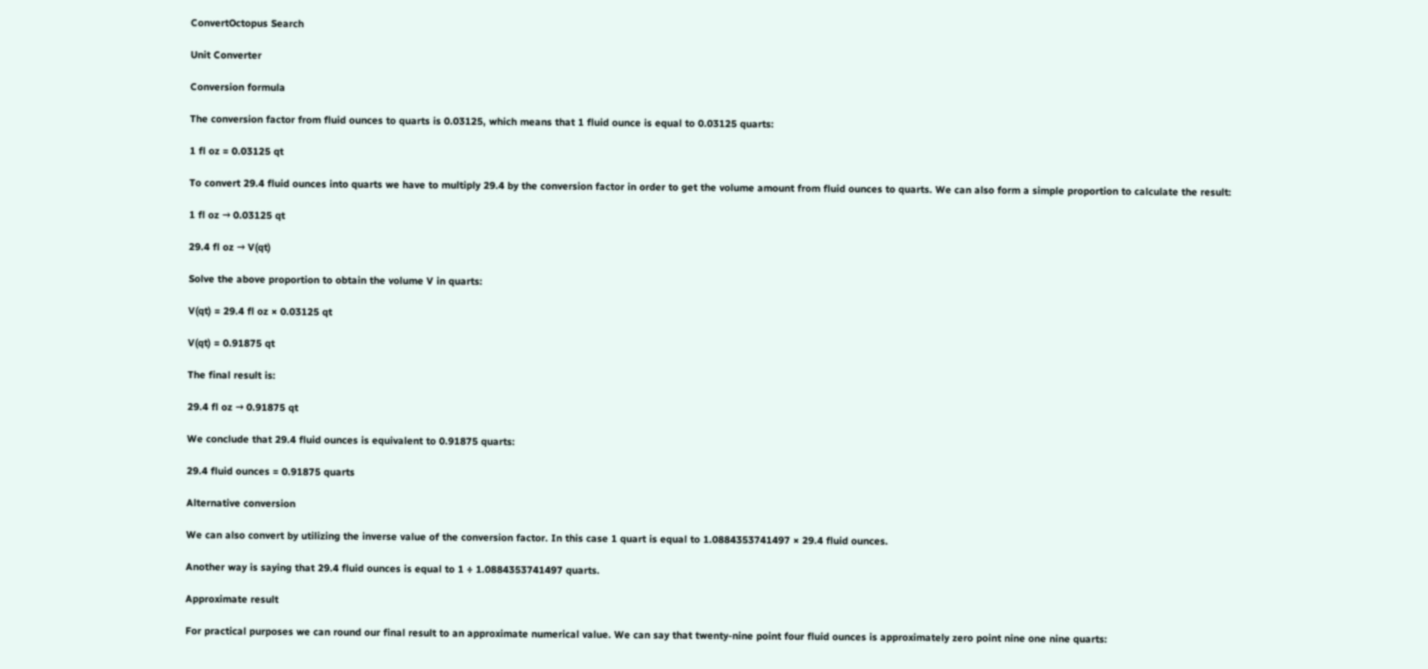ConvertOctopus Search

Unit Converter

Conversion formula

The conversion factor from fluid ounces to quarts is 0.03125, which means that 1 fluid ounce is equal to 0.03125 quarts:

1 fl oz = 0.03125 qt

To convert 29.4 fluid ounces into quarts we have to multiply 29.4 by the conversion factor in order to get the volume amount from fluid ounces to quarts. We can also form a simple proportion to calculate the result:

1 fl oz → 0.03125 qt

29.4 fl oz → V(qt)

Solve the above proportion to obtain the volume V in quarts:

V(qt) = 29.4 fl oz × 0.03125 qt

V(qt) = 0.91875 qt

The final result is:

29.4 fl oz → 0.91875 qt

We conclude that 29.4 fluid ounces is equivalent to 0.91875 quarts:

29.4 fluid ounces = 0.91875 quarts

Alternative conversion

We can also convert by utilizing the inverse value of the conversion factor. In this case 1 quart is equal to 1.0884353741497 × 29.4 fluid ounces.

Another way is saying that 29.4 fluid ounces is equal to 1 ÷ 1.0884353741497 quarts.

Approximate result

For practical purposes we can round our final result to an approximate numerical value. We can say that twenty-nine point four fluid ounces is approximately zero point nine one nine quarts: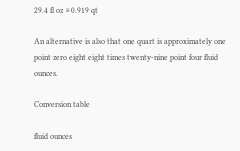29.4 fl oz ≅ 0.919 qt

An alternative is also that one quart is approximately one point zero eight eight times twenty-nine point four fluid ounces.

Conversion table

fluid ounces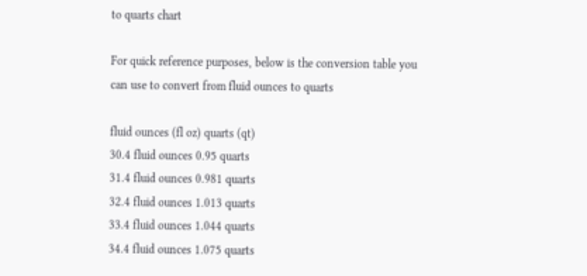to quarts chart

For quick reference purposes, below is the conversion table you can use to convert from fluid ounces to quarts

fluid ounces (fl oz) quarts (qt)
30.4 fluid ounces 0.95 quarts
31.4 fluid ounces 0.981 quarts
32.4 fluid ounces 1.013 quarts
33.4 fluid ounces 1.044 quarts
34.4 fluid ounces 1.075 quarts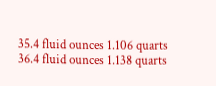35.4 fluid ounces 1.106 quarts
36.4 fluid ounces 1.138 quarts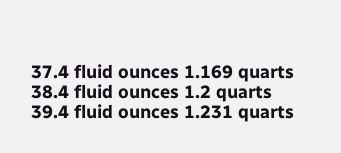37.4 fluid ounces 1.169 quarts
38.4 fluid ounces 1.2 quarts
39.4 fluid ounces 1.231 quarts